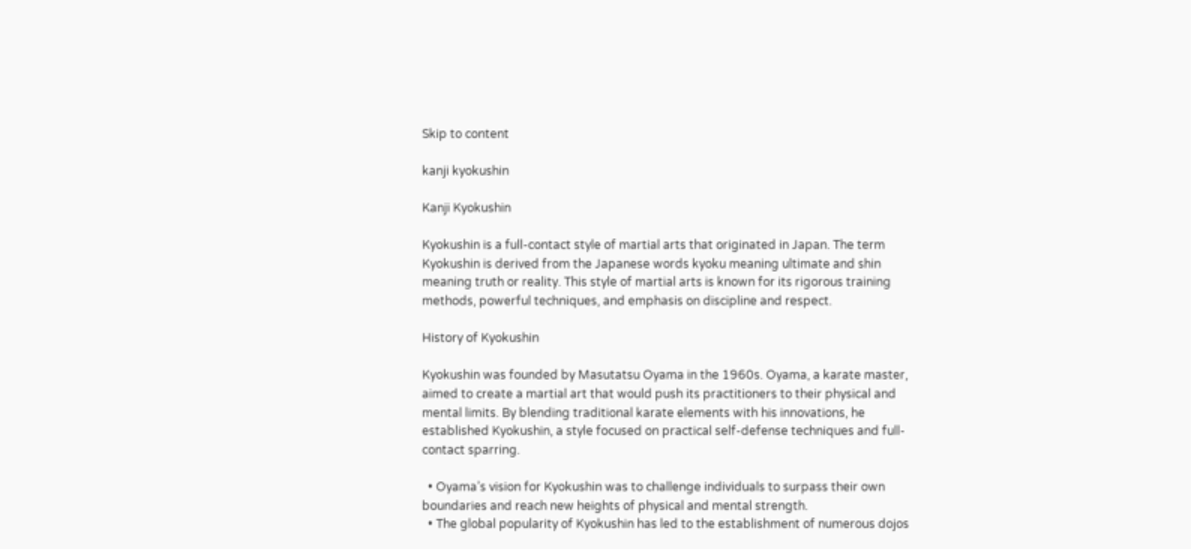Skip to content

kanji kyokushin

Kanji Kyokushin

Kyokushin is a full-contact style of martial arts that originated in Japan. The term Kyokushin is derived from the Japanese words kyoku meaning ultimate and shin meaning truth or reality. This style of martial arts is known for its rigorous training methods, powerful techniques, and emphasis on discipline and respect.

History of Kyokushin

Kyokushin was founded by Masutatsu Oyama in the 1960s. Oyama, a karate master, aimed to create a martial art that would push its practitioners to their physical and mental limits. By blending traditional karate elements with his innovations, he established Kyokushin, a style focused on practical self-defense techniques and full-contact sparring.

  • Oyama’s vision for Kyokushin was to challenge individuals to surpass their own boundaries and reach new heights of physical and mental strength.
  • The global popularity of Kyokushin has led to the establishment of numerous dojos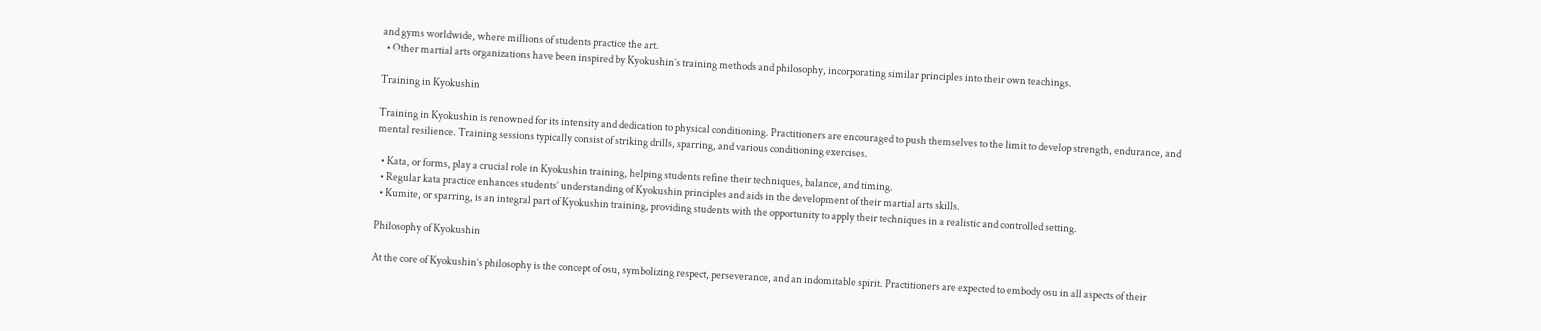and gyms worldwide, where millions of students practice the art.
  • Other martial arts organizations have been inspired by Kyokushin’s training methods and philosophy, incorporating similar principles into their own teachings.

Training in Kyokushin

Training in Kyokushin is renowned for its intensity and dedication to physical conditioning. Practitioners are encouraged to push themselves to the limit to develop strength, endurance, and mental resilience. Training sessions typically consist of striking drills, sparring, and various conditioning exercises.

  • Kata, or forms, play a crucial role in Kyokushin training, helping students refine their techniques, balance, and timing.
  • Regular kata practice enhances students’ understanding of Kyokushin principles and aids in the development of their martial arts skills.
  • Kumite, or sparring, is an integral part of Kyokushin training, providing students with the opportunity to apply their techniques in a realistic and controlled setting.

Philosophy of Kyokushin

At the core of Kyokushin’s philosophy is the concept of osu, symbolizing respect, perseverance, and an indomitable spirit. Practitioners are expected to embody osu in all aspects of their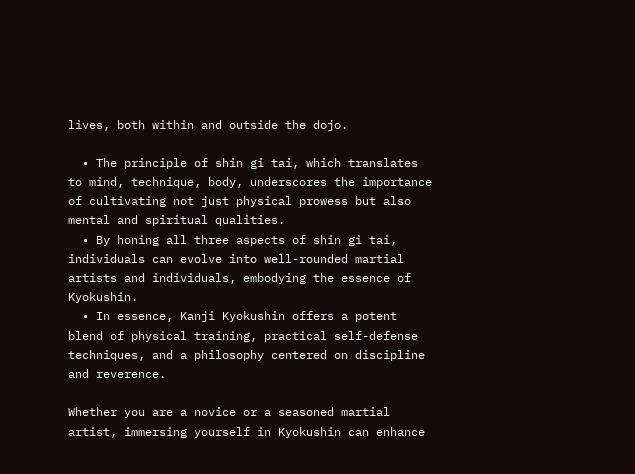lives, both within and outside the dojo.

  • The principle of shin gi tai, which translates to mind, technique, body, underscores the importance of cultivating not just physical prowess but also mental and spiritual qualities.
  • By honing all three aspects of shin gi tai, individuals can evolve into well-rounded martial artists and individuals, embodying the essence of Kyokushin.
  • In essence, Kanji Kyokushin offers a potent blend of physical training, practical self-defense techniques, and a philosophy centered on discipline and reverence.

Whether you are a novice or a seasoned martial artist, immersing yourself in Kyokushin can enhance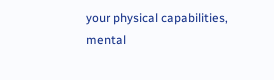your physical capabilities, mental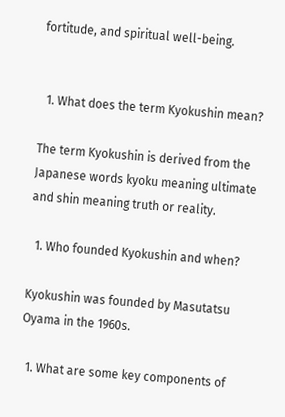fortitude, and spiritual well-being.


  1. What does the term Kyokushin mean?

The term Kyokushin is derived from the Japanese words kyoku meaning ultimate and shin meaning truth or reality.

  1. Who founded Kyokushin and when?

Kyokushin was founded by Masutatsu Oyama in the 1960s.

  1. What are some key components of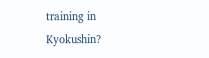training in Kyokushin?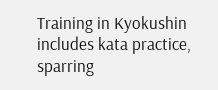Training in Kyokushin includes kata practice, sparring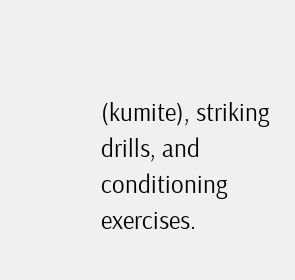(kumite), striking drills, and conditioning exercises.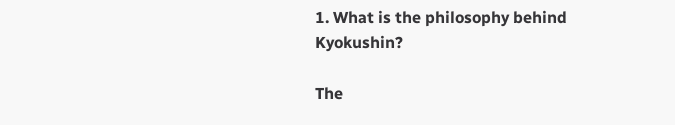1. What is the philosophy behind Kyokushin?

The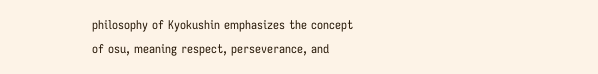philosophy of Kyokushin emphasizes the concept of osu, meaning respect, perseverance, and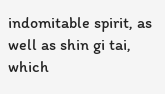indomitable spirit, as well as shin gi tai, which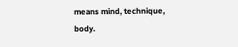means mind, technique, body.